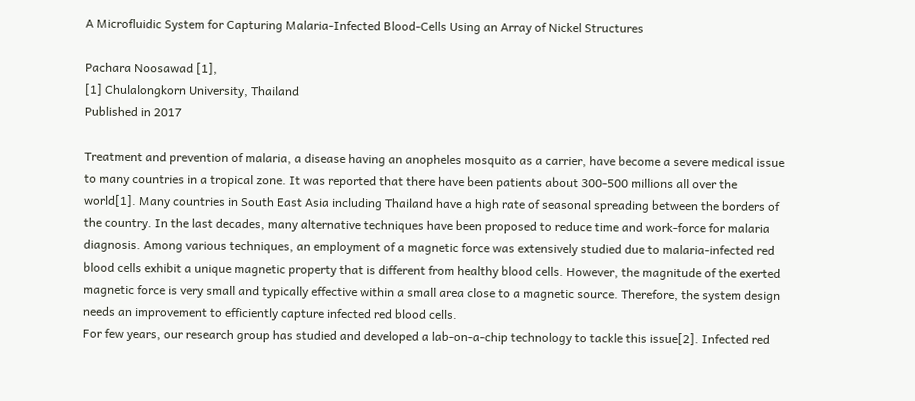A Microfluidic System for Capturing Malaria-Infected Blood-Cells Using an Array of Nickel Structures

Pachara Noosawad [1],
[1] Chulalongkorn University, Thailand
Published in 2017

Treatment and prevention of malaria, a disease having an anopheles mosquito as a carrier, have become a severe medical issue to many countries in a tropical zone. It was reported that there have been patients about 300-500 millions all over the world[1]. Many countries in South East Asia including Thailand have a high rate of seasonal spreading between the borders of the country. In the last decades, many alternative techniques have been proposed to reduce time and work-force for malaria diagnosis. Among various techniques, an employment of a magnetic force was extensively studied due to malaria-infected red blood cells exhibit a unique magnetic property that is different from healthy blood cells. However, the magnitude of the exerted magnetic force is very small and typically effective within a small area close to a magnetic source. Therefore, the system design needs an improvement to efficiently capture infected red blood cells.
For few years, our research group has studied and developed a lab-on-a-chip technology to tackle this issue[2]. Infected red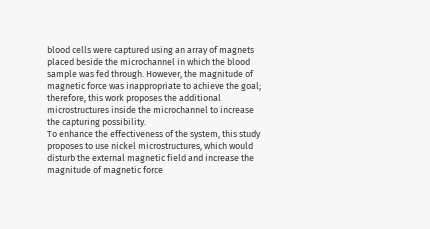blood cells were captured using an array of magnets placed beside the microchannel in which the blood sample was fed through. However, the magnitude of magnetic force was inappropriate to achieve the goal; therefore, this work proposes the additional microstructures inside the microchannel to increase the capturing possibility.
To enhance the effectiveness of the system, this study proposes to use nickel microstructures, which would disturb the external magnetic field and increase the magnitude of magnetic force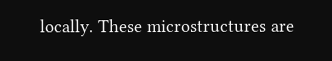locally. These microstructures are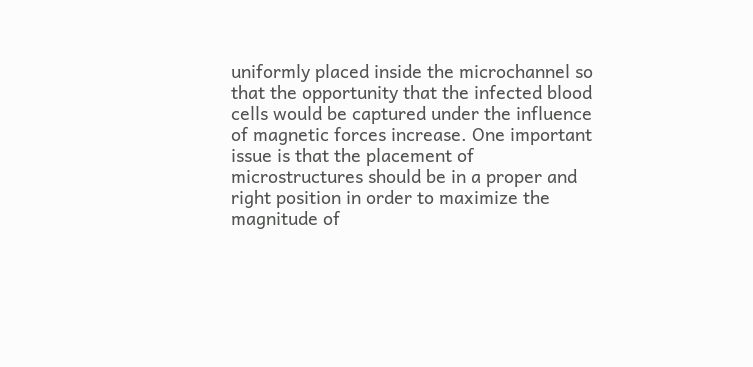uniformly placed inside the microchannel so that the opportunity that the infected blood cells would be captured under the influence of magnetic forces increase. One important issue is that the placement of microstructures should be in a proper and right position in order to maximize the magnitude of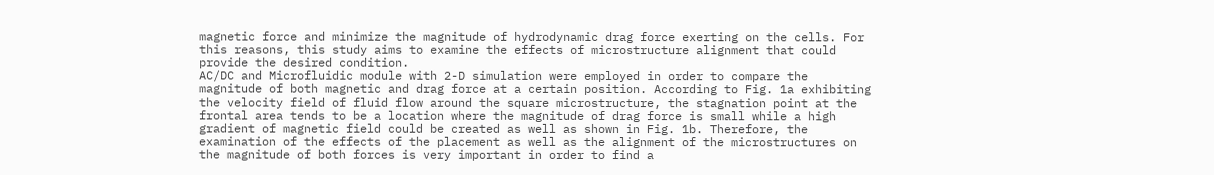magnetic force and minimize the magnitude of hydrodynamic drag force exerting on the cells. For this reasons, this study aims to examine the effects of microstructure alignment that could provide the desired condition.
AC/DC and Microfluidic module with 2-D simulation were employed in order to compare the magnitude of both magnetic and drag force at a certain position. According to Fig. 1a exhibiting the velocity field of fluid flow around the square microstructure, the stagnation point at the frontal area tends to be a location where the magnitude of drag force is small while a high gradient of magnetic field could be created as well as shown in Fig. 1b. Therefore, the examination of the effects of the placement as well as the alignment of the microstructures on the magnitude of both forces is very important in order to find a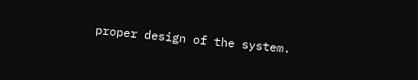proper design of the system.